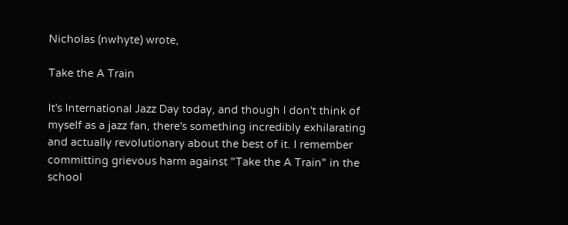Nicholas (nwhyte) wrote,

Take the A Train

It's International Jazz Day today, and though I don't think of myself as a jazz fan, there's something incredibly exhilarating and actually revolutionary about the best of it. I remember committing grievous harm against "Take the A Train" in the school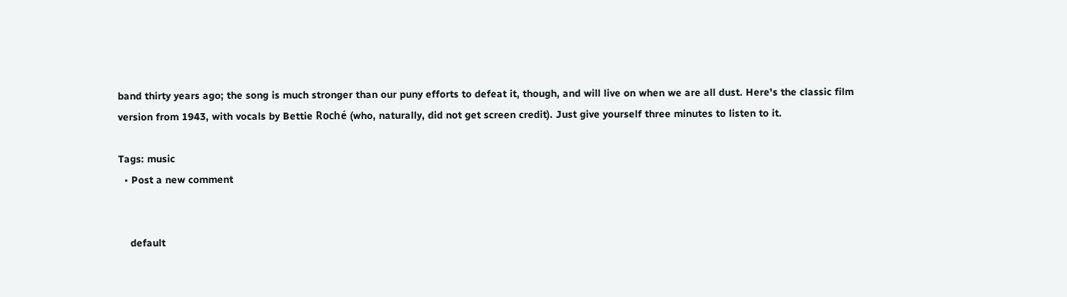band thirty years ago; the song is much stronger than our puny efforts to defeat it, though, and will live on when we are all dust. Here's the classic film version from 1943, with vocals by Bettie Roché (who, naturally, did not get screen credit). Just give yourself three minutes to listen to it.

Tags: music
  • Post a new comment


    default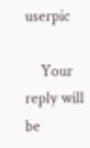userpic

    Your reply will be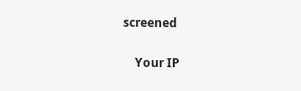screened

    Your IP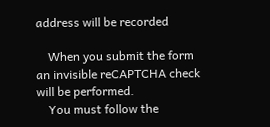address will be recorded

    When you submit the form an invisible reCAPTCHA check will be performed.
    You must follow the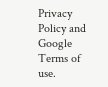Privacy Policy and Google Terms of use.